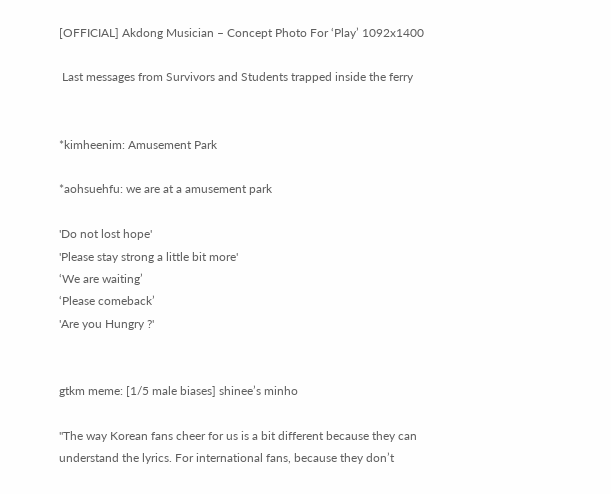[OFFICIAL] Akdong Musician – Concept Photo For ‘Play’ 1092x1400

 Last messages from Survivors and Students trapped inside the ferry


*kimheenim: Amusement Park

*aohsuehfu: we are at a amusement park

'Do not lost hope'
'Please stay strong a little bit more'
‘We are waiting’
‘Please comeback’
'Are you Hungry ?'


gtkm meme: [1/5 male biases] shinee’s minho

"The way Korean fans cheer for us is a bit different because they can understand the lyrics. For international fans, because they don’t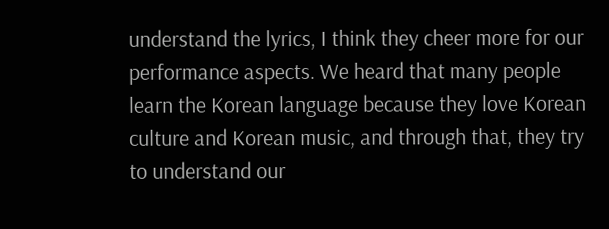understand the lyrics, I think they cheer more for our performance aspects. We heard that many people learn the Korean language because they love Korean culture and Korean music, and through that, they try to understand our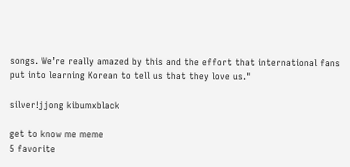songs. We’re really amazed by this and the effort that international fans put into learning Korean to tell us that they love us."

silver!jjong kibumxblack

get to know me meme
5 favorite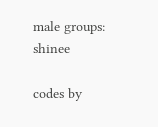male groups: shinee

codes by